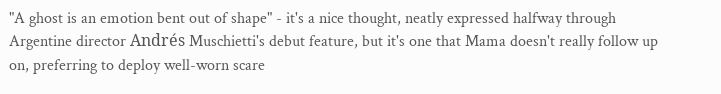"A ghost is an emotion bent out of shape" - it's a nice thought, neatly expressed halfway through Argentine director Andrés Muschietti's debut feature, but it's one that Mama doesn't really follow up on, preferring to deploy well-worn scare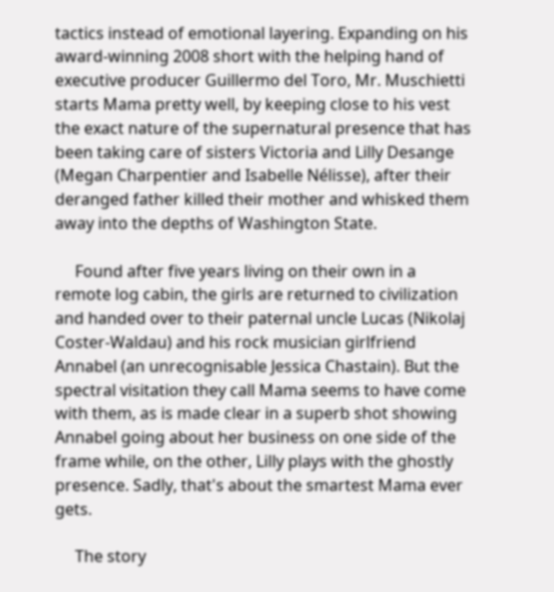tactics instead of emotional layering. Expanding on his award-winning 2008 short with the helping hand of executive producer Guillermo del Toro, Mr. Muschietti starts Mama pretty well, by keeping close to his vest the exact nature of the supernatural presence that has been taking care of sisters Victoria and Lilly Desange (Megan Charpentier and Isabelle Nélisse), after their deranged father killed their mother and whisked them away into the depths of Washington State.

     Found after five years living on their own in a remote log cabin, the girls are returned to civilization and handed over to their paternal uncle Lucas (Nikolaj Coster-Waldau) and his rock musician girlfriend Annabel (an unrecognisable Jessica Chastain). But the spectral visitation they call Mama seems to have come with them, as is made clear in a superb shot showing Annabel going about her business on one side of the frame while, on the other, Lilly plays with the ghostly presence. Sadly, that's about the smartest Mama ever gets.

     The story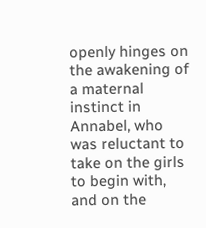openly hinges on the awakening of a maternal instinct in Annabel, who was reluctant to take on the girls to begin with, and on the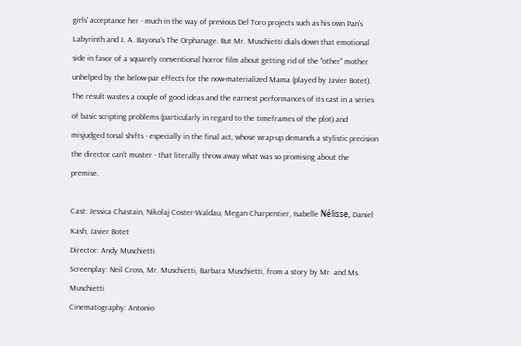girls' acceptance her - much in the way of previous Del Toro projects such as his own Pan's Labyrinth and J. A. Bayona's The Orphanage. But Mr. Muschietti dials down that emotional side in favor of a squarely conventional horror film about getting rid of the "other" mother unhelped by the below-par effects for the now-materialized Mama (played by Javier Botet). The result wastes a couple of good ideas and the earnest performances of its cast in a series of basic scripting problems (particularly in regard to the timeframes of the plot) and misjudged tonal shifts - especially in the final act, whose wrap-up demands a stylistic precision the director can't muster - that literally throw away what was so promising about the premise.

Cast: Jessica Chastain, Nikolaj Coster-Waldau, Megan Charpentier, Isabelle Nélisse, Daniel Kash, Javier Botet
Director: Andy Muschietti
Screenplay: Neil Cross, Mr. Muschietti, Barbara Muschietti, from a story by Mr. and Ms. Muschietti
Cinematography: Antonio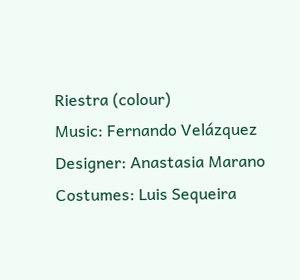Riestra (colour)
Music: Fernando Velázquez
Designer: Anastasia Marano
Costumes: Luis Sequeira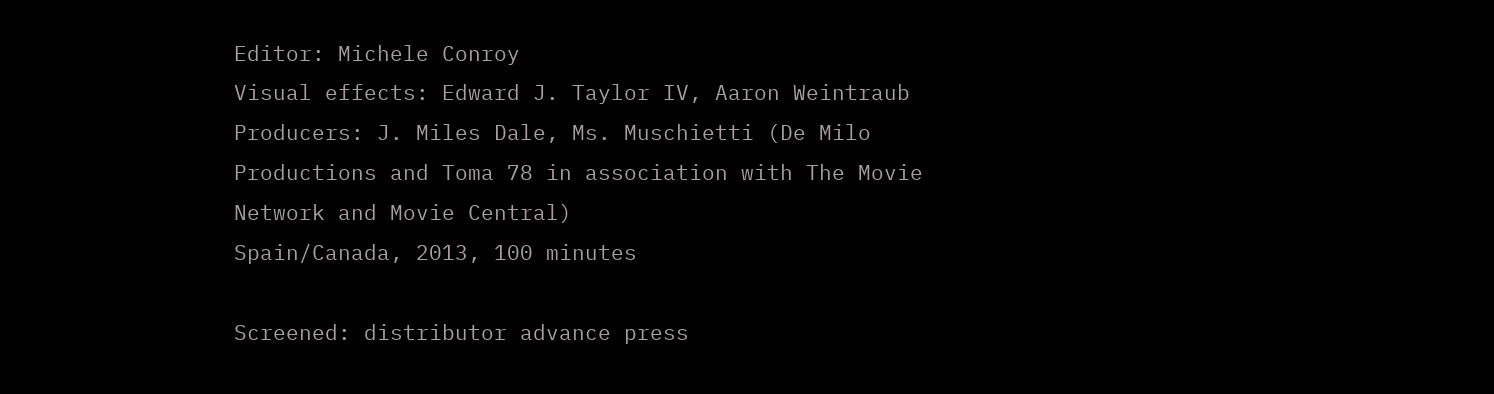Editor: Michele Conroy
Visual effects: Edward J. Taylor IV, Aaron Weintraub
Producers: J. Miles Dale, Ms. Muschietti (De Milo Productions and Toma 78 in association with The Movie Network and Movie Central)
Spain/Canada, 2013, 100 minutes

Screened: distributor advance press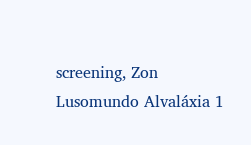screening, Zon Lusomundo Alvaláxia 1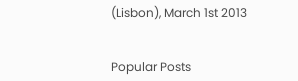(Lisbon), March 1st 2013


Popular Posts